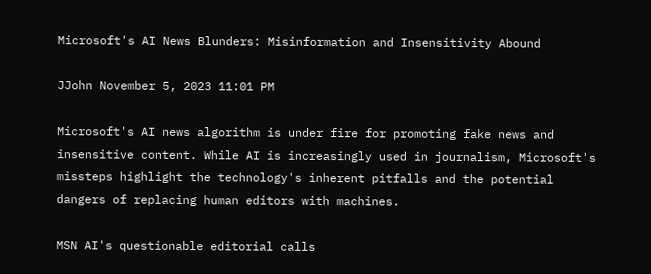Microsoft's AI News Blunders: Misinformation and Insensitivity Abound

JJohn November 5, 2023 11:01 PM

Microsoft's AI news algorithm is under fire for promoting fake news and insensitive content. While AI is increasingly used in journalism, Microsoft's missteps highlight the technology's inherent pitfalls and the potential dangers of replacing human editors with machines.

MSN AI's questionable editorial calls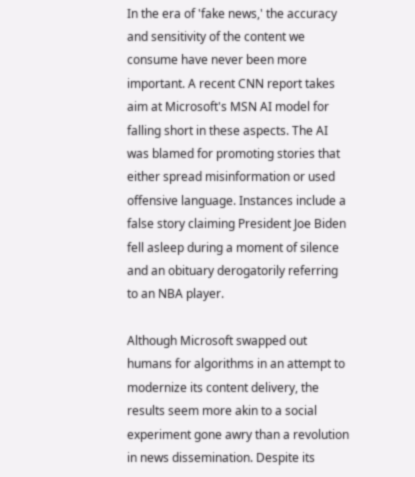In the era of 'fake news,' the accuracy and sensitivity of the content we consume have never been more important. A recent CNN report takes aim at Microsoft's MSN AI model for falling short in these aspects. The AI was blamed for promoting stories that either spread misinformation or used offensive language. Instances include a false story claiming President Joe Biden fell asleep during a moment of silence and an obituary derogatorily referring to an NBA player.

Although Microsoft swapped out humans for algorithms in an attempt to modernize its content delivery, the results seem more akin to a social experiment gone awry than a revolution in news dissemination. Despite its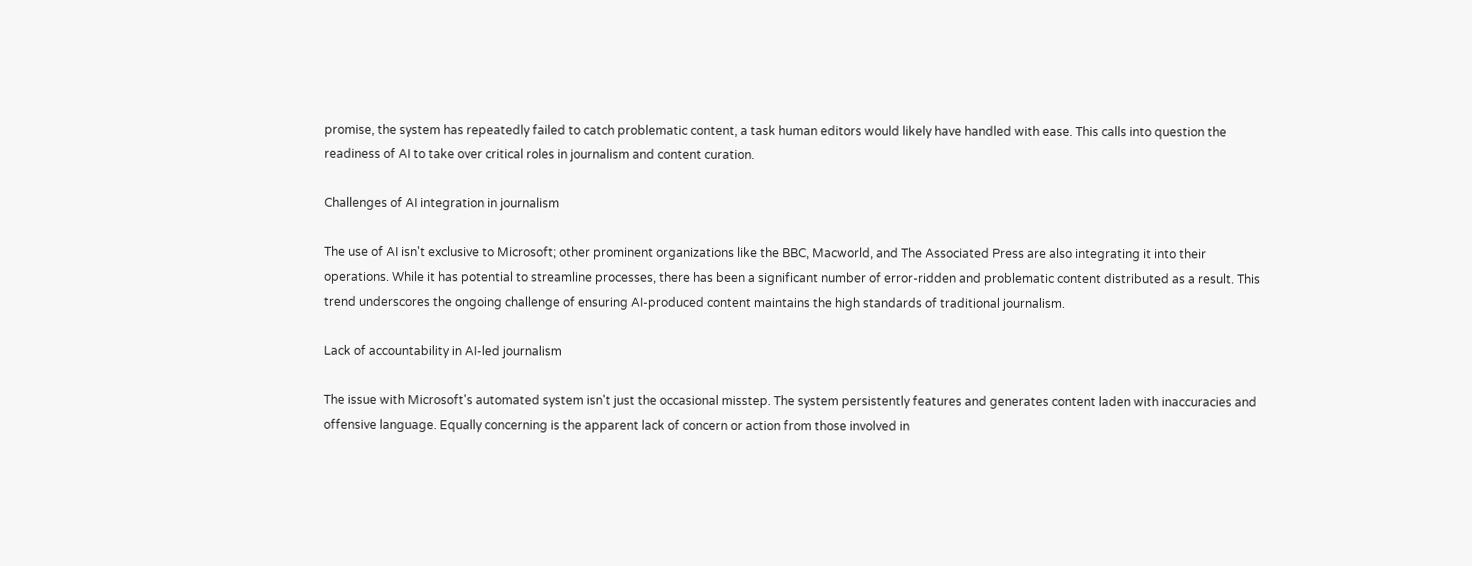promise, the system has repeatedly failed to catch problematic content, a task human editors would likely have handled with ease. This calls into question the readiness of AI to take over critical roles in journalism and content curation.

Challenges of AI integration in journalism

The use of AI isn't exclusive to Microsoft; other prominent organizations like the BBC, Macworld, and The Associated Press are also integrating it into their operations. While it has potential to streamline processes, there has been a significant number of error-ridden and problematic content distributed as a result. This trend underscores the ongoing challenge of ensuring AI-produced content maintains the high standards of traditional journalism.

Lack of accountability in AI-led journalism

The issue with Microsoft's automated system isn't just the occasional misstep. The system persistently features and generates content laden with inaccuracies and offensive language. Equally concerning is the apparent lack of concern or action from those involved in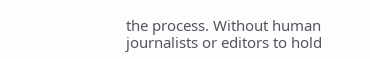the process. Without human journalists or editors to hold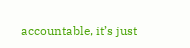accountable, it’s just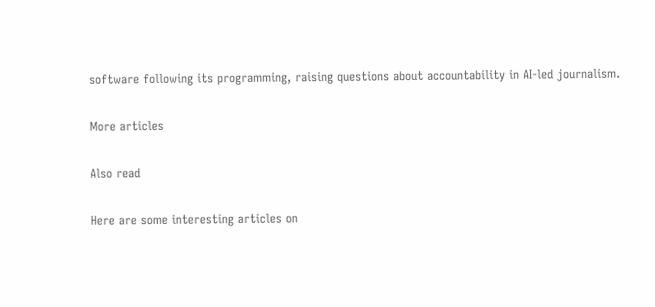software following its programming, raising questions about accountability in AI-led journalism.

More articles

Also read

Here are some interesting articles on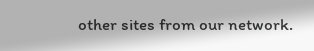other sites from our network.